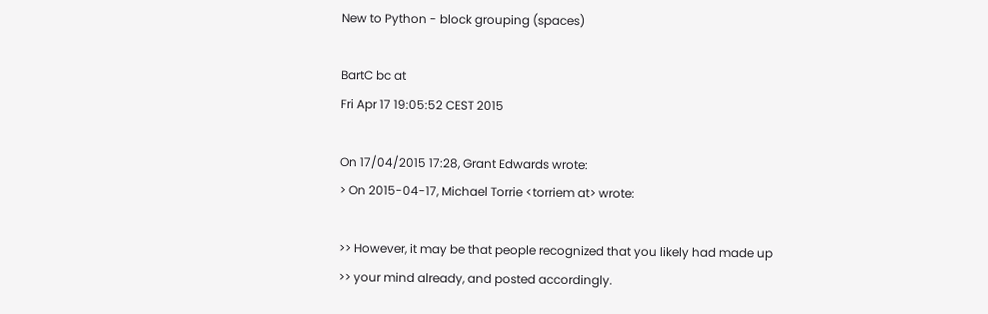New to Python - block grouping (spaces)

BartC bc at
Fri Apr 17 19:05:52 CEST 2015

On 17/04/2015 17:28, Grant Edwards wrote:
> On 2015-04-17, Michael Torrie <torriem at> wrote:

>> However, it may be that people recognized that you likely had made up
>> your mind already, and posted accordingly.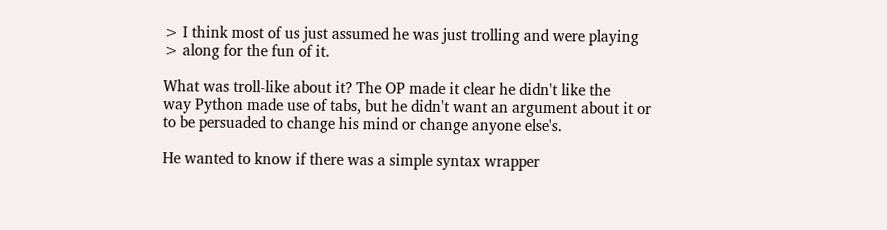> I think most of us just assumed he was just trolling and were playing
> along for the fun of it.

What was troll-like about it? The OP made it clear he didn't like the
way Python made use of tabs, but he didn't want an argument about it or
to be persuaded to change his mind or change anyone else's.

He wanted to know if there was a simple syntax wrapper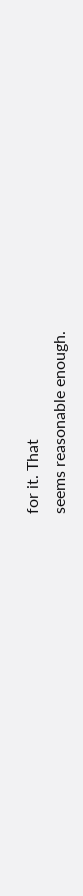for it. That
seems reasonable enough.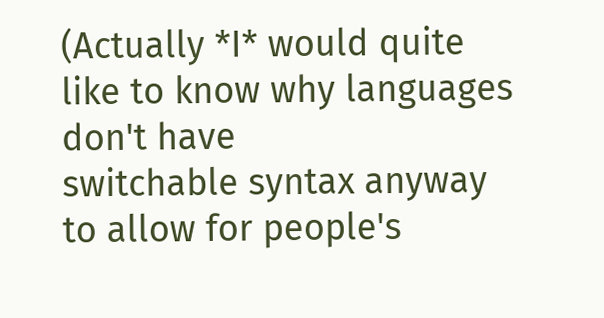(Actually *I* would quite like to know why languages don't have
switchable syntax anyway to allow for people's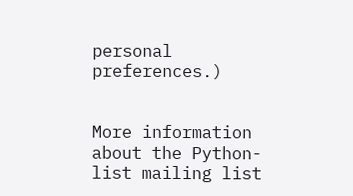personal preferences.)


More information about the Python-list mailing list